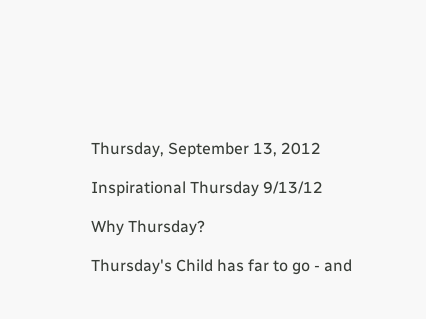Thursday, September 13, 2012

Inspirational Thursday 9/13/12

Why Thursday?

Thursday's Child has far to go - and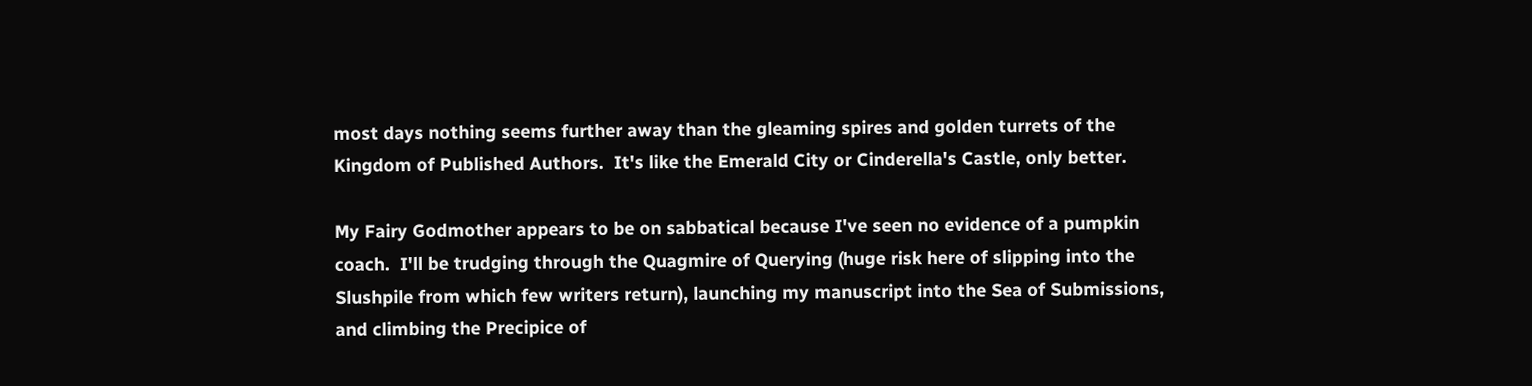most days nothing seems further away than the gleaming spires and golden turrets of the Kingdom of Published Authors.  It's like the Emerald City or Cinderella's Castle, only better.

My Fairy Godmother appears to be on sabbatical because I've seen no evidence of a pumpkin coach.  I'll be trudging through the Quagmire of Querying (huge risk here of slipping into the Slushpile from which few writers return), launching my manuscript into the Sea of Submissions, and climbing the Precipice of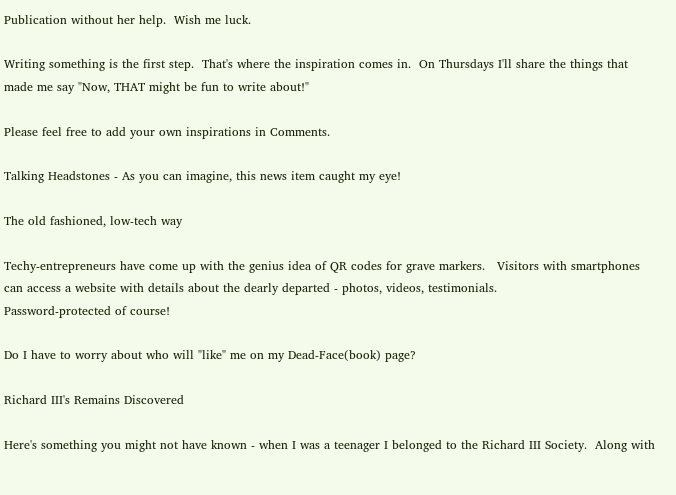Publication without her help.  Wish me luck.

Writing something is the first step.  That's where the inspiration comes in.  On Thursdays I'll share the things that made me say "Now, THAT might be fun to write about!"

Please feel free to add your own inspirations in Comments.

Talking Headstones - As you can imagine, this news item caught my eye!

The old fashioned, low-tech way

Techy-entrepreneurs have come up with the genius idea of QR codes for grave markers.   Visitors with smartphones can access a website with details about the dearly departed - photos, videos, testimonials.
Password-protected of course!

Do I have to worry about who will "like" me on my Dead-Face(book) page?

Richard III's Remains Discovered

Here's something you might not have known - when I was a teenager I belonged to the Richard III Society.  Along with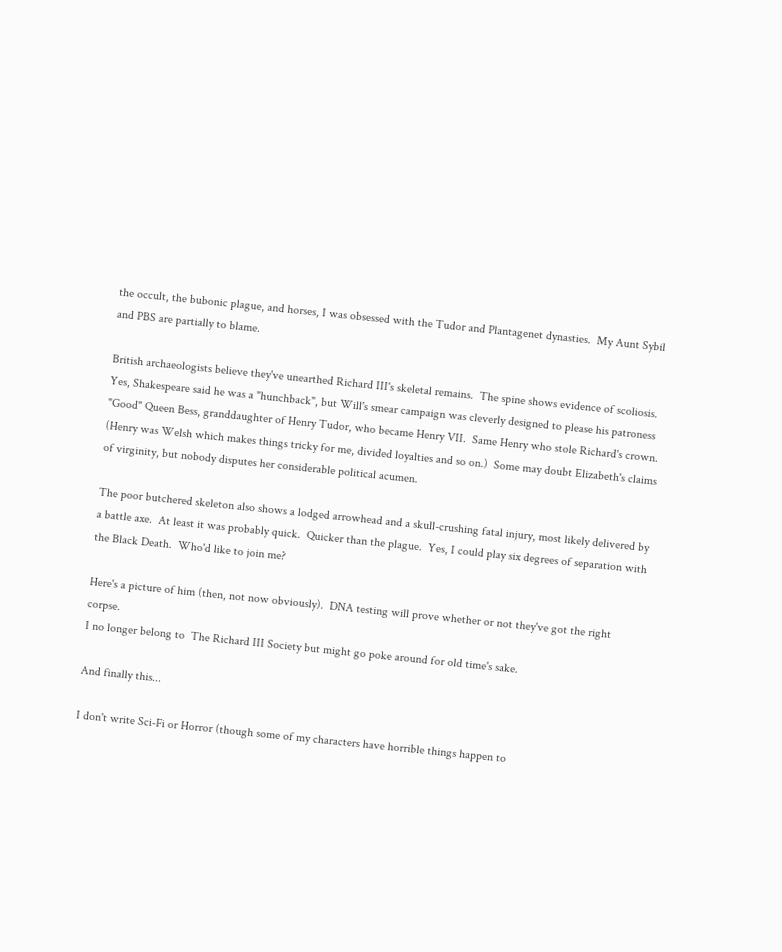the occult, the bubonic plague, and horses, I was obsessed with the Tudor and Plantagenet dynasties.  My Aunt Sybil and PBS are partially to blame.

British archaeologists believe they've unearthed Richard III's skeletal remains.  The spine shows evidence of scoliosis.  Yes, Shakespeare said he was a "hunchback", but Will's smear campaign was cleverly designed to please his patroness "Good" Queen Bess, granddaughter of Henry Tudor, who became Henry VII.  Same Henry who stole Richard's crown.  (Henry was Welsh which makes things tricky for me, divided loyalties and so on.)  Some may doubt Elizabeth's claims of virginity, but nobody disputes her considerable political acumen.

The poor butchered skeleton also shows a lodged arrowhead and a skull-crushing fatal injury, most likely delivered by a battle axe.  At least it was probably quick.  Quicker than the plague.  Yes, I could play six degrees of separation with the Black Death.  Who'd like to join me?

Here's a picture of him (then, not now obviously).  DNA testing will prove whether or not they've got the right corpse.
I no longer belong to  The Richard III Society but might go poke around for old time's sake.

And finally this...

I don't write Sci-Fi or Horror (though some of my characters have horrible things happen to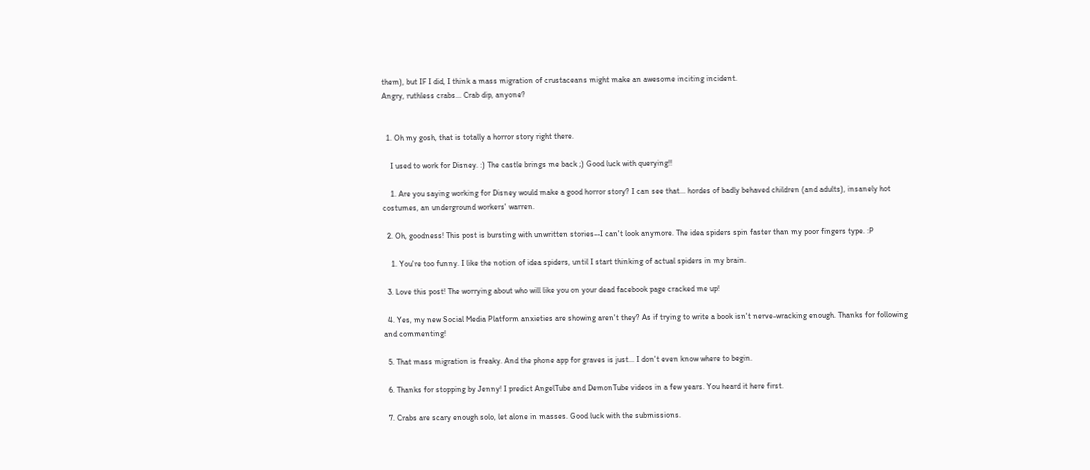them), but IF I did, I think a mass migration of crustaceans might make an awesome inciting incident.
Angry, ruthless crabs... Crab dip, anyone?


  1. Oh my gosh, that is totally a horror story right there.

    I used to work for Disney. :) The castle brings me back ;) Good luck with querying!!

    1. Are you saying working for Disney would make a good horror story? I can see that... hordes of badly behaved children (and adults), insanely hot costumes, an underground workers' warren.

  2. Oh, goodness! This post is bursting with unwritten stories--I can't look anymore. The idea spiders spin faster than my poor fingers type. :P

    1. You're too funny. I like the notion of idea spiders, until I start thinking of actual spiders in my brain.

  3. Love this post! The worrying about who will like you on your dead facebook page cracked me up!

  4. Yes, my new Social Media Platform anxieties are showing aren't they? As if trying to write a book isn't nerve-wracking enough. Thanks for following and commenting!

  5. That mass migration is freaky. And the phone app for graves is just... I don't even know where to begin.

  6. Thanks for stopping by Jenny! I predict AngelTube and DemonTube videos in a few years. You heard it here first.

  7. Crabs are scary enough solo, let alone in masses. Good luck with the submissions.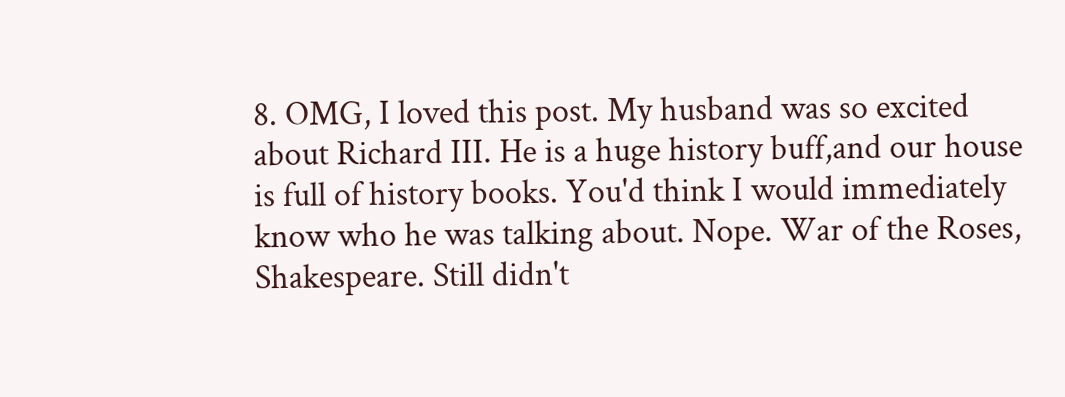8. OMG, I loved this post. My husband was so excited about Richard III. He is a huge history buff,and our house is full of history books. You'd think I would immediately know who he was talking about. Nope. War of the Roses, Shakespeare. Still didn't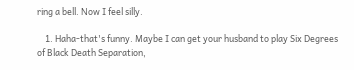ring a bell. Now I feel silly.

    1. Haha-that's funny. Maybe I can get your husband to play Six Degrees of Black Death Separation,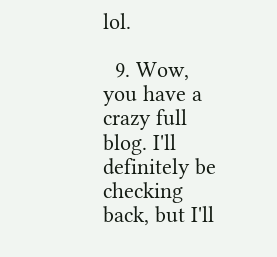lol.

  9. Wow, you have a crazy full blog. I'll definitely be checking back, but I'll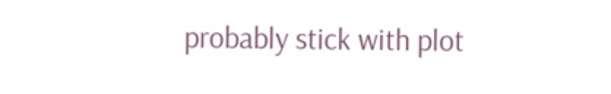probably stick with plot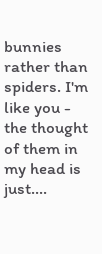bunnies rather than spiders. I'm like you - the thought of them in my head is just....